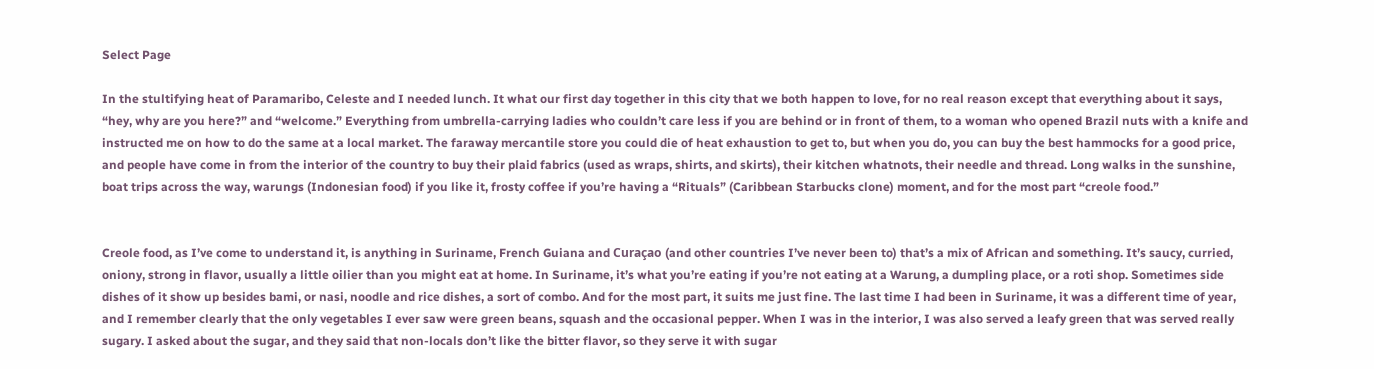Select Page

In the stultifying heat of Paramaribo, Celeste and I needed lunch. It what our first day together in this city that we both happen to love, for no real reason except that everything about it says, “hey, why are you here?” and “welcome.” Everything from umbrella-carrying ladies who couldn’t care less if you are behind or in front of them, to a woman who opened Brazil nuts with a knife and instructed me on how to do the same at a local market. The faraway mercantile store you could die of heat exhaustion to get to, but when you do, you can buy the best hammocks for a good price, and people have come in from the interior of the country to buy their plaid fabrics (used as wraps, shirts, and skirts), their kitchen whatnots, their needle and thread. Long walks in the sunshine, boat trips across the way, warungs (Indonesian food) if you like it, frosty coffee if you’re having a “Rituals” (Caribbean Starbucks clone) moment, and for the most part “creole food.”


Creole food, as I’ve come to understand it, is anything in Suriname, French Guiana and Curaçao (and other countries I’ve never been to) that’s a mix of African and something. It’s saucy, curried, oniony, strong in flavor, usually a little oilier than you might eat at home. In Suriname, it’s what you’re eating if you’re not eating at a Warung, a dumpling place, or a roti shop. Sometimes side dishes of it show up besides bami, or nasi, noodle and rice dishes, a sort of combo. And for the most part, it suits me just fine. The last time I had been in Suriname, it was a different time of year, and I remember clearly that the only vegetables I ever saw were green beans, squash and the occasional pepper. When I was in the interior, I was also served a leafy green that was served really sugary. I asked about the sugar, and they said that non-locals don’t like the bitter flavor, so they serve it with sugar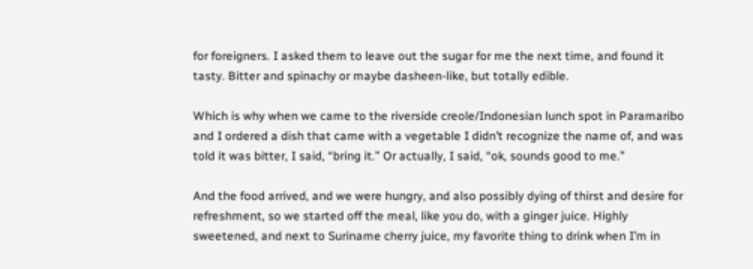for foreigners. I asked them to leave out the sugar for me the next time, and found it tasty. Bitter and spinachy or maybe dasheen-like, but totally edible.

Which is why when we came to the riverside creole/Indonesian lunch spot in Paramaribo and I ordered a dish that came with a vegetable I didn’t recognize the name of, and was told it was bitter, I said, “bring it.” Or actually, I said, “ok, sounds good to me.”

And the food arrived, and we were hungry, and also possibly dying of thirst and desire for refreshment, so we started off the meal, like you do, with a ginger juice. Highly sweetened, and next to Suriname cherry juice, my favorite thing to drink when I’m in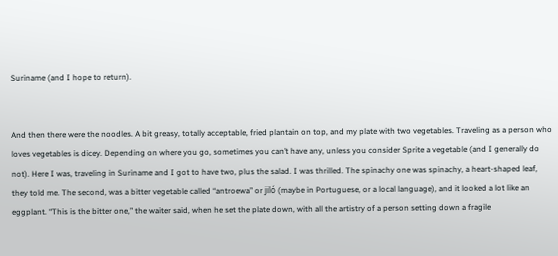Suriname (and I hope to return).


And then there were the noodles. A bit greasy, totally acceptable, fried plantain on top, and my plate with two vegetables. Traveling as a person who loves vegetables is dicey. Depending on where you go, sometimes you can’t have any, unless you consider Sprite a vegetable (and I generally do not). Here I was, traveling in Suriname and I got to have two, plus the salad. I was thrilled. The spinachy one was spinachy, a heart-shaped leaf, they told me. The second, was a bitter vegetable called “antroewa” or jiló (maybe in Portuguese, or a local language), and it looked a lot like an eggplant. “This is the bitter one,” the waiter said, when he set the plate down, with all the artistry of a person setting down a fragile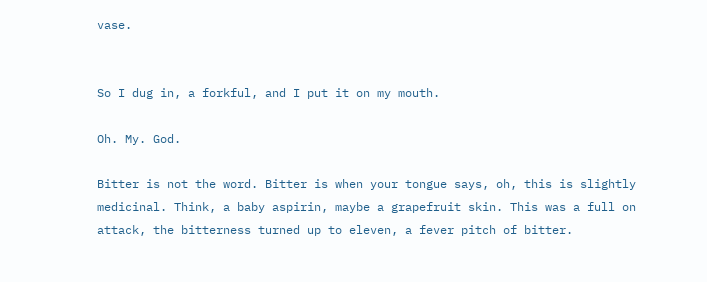vase.


So I dug in, a forkful, and I put it on my mouth.

Oh. My. God.

Bitter is not the word. Bitter is when your tongue says, oh, this is slightly medicinal. Think, a baby aspirin, maybe a grapefruit skin. This was a full on attack, the bitterness turned up to eleven, a fever pitch of bitter.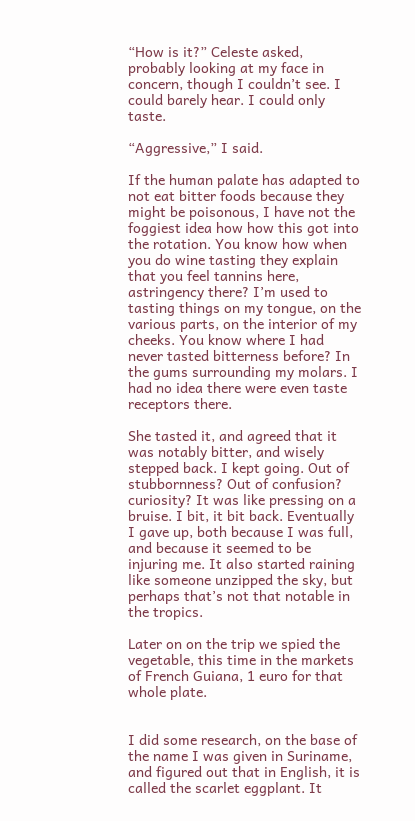“How is it?” Celeste asked, probably looking at my face in concern, though I couldn’t see. I could barely hear. I could only taste.

“Aggressive,” I said.

If the human palate has adapted to not eat bitter foods because they might be poisonous, I have not the foggiest idea how how this got into the rotation. You know how when you do wine tasting they explain that you feel tannins here, astringency there? I’m used to tasting things on my tongue, on the various parts, on the interior of my cheeks. You know where I had never tasted bitterness before? In the gums surrounding my molars. I had no idea there were even taste receptors there.

She tasted it, and agreed that it was notably bitter, and wisely stepped back. I kept going. Out of stubbornness? Out of confusion? curiosity? It was like pressing on a bruise. I bit, it bit back. Eventually I gave up, both because I was full, and because it seemed to be injuring me. It also started raining like someone unzipped the sky, but perhaps that’s not that notable in the tropics.

Later on on the trip we spied the vegetable, this time in the markets of French Guiana, 1 euro for that whole plate.


I did some research, on the base of the name I was given in Suriname, and figured out that in English, it is called the scarlet eggplant. It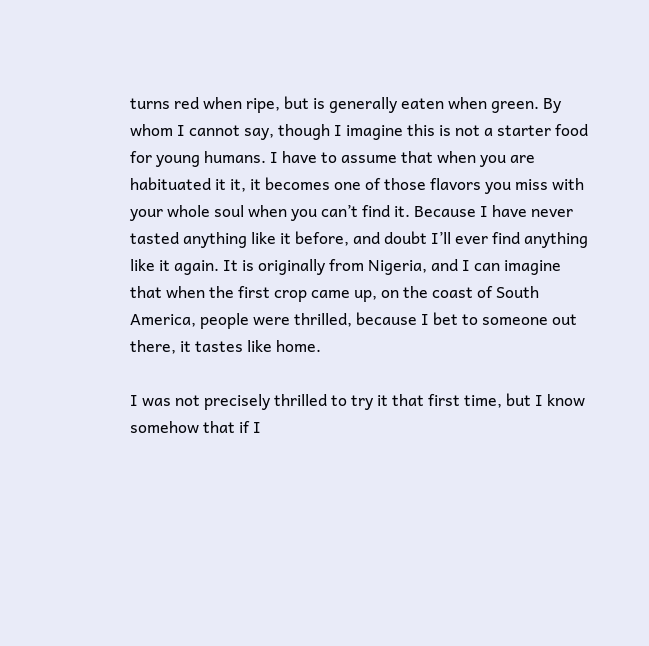turns red when ripe, but is generally eaten when green. By whom I cannot say, though I imagine this is not a starter food for young humans. I have to assume that when you are habituated it it, it becomes one of those flavors you miss with your whole soul when you can’t find it. Because I have never tasted anything like it before, and doubt I’ll ever find anything like it again. It is originally from Nigeria, and I can imagine that when the first crop came up, on the coast of South America, people were thrilled, because I bet to someone out there, it tastes like home.

I was not precisely thrilled to try it that first time, but I know somehow that if I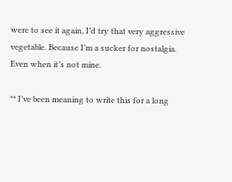were to see it again, I’d try that very aggressive vegetable. Because I’m a sucker for nostalgia. Even when it’s not mine.

** I’ve been meaning to write this for a long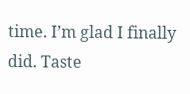time. I’m glad I finally did. Taste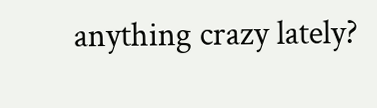anything crazy lately?